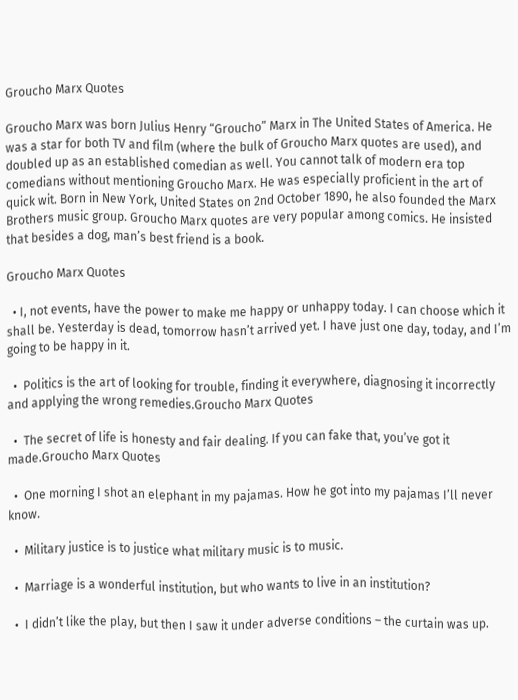Groucho Marx Quotes

Groucho Marx was born Julius Henry “Groucho” Marx in The United States of America. He was a star for both TV and film (where the bulk of Groucho Marx quotes are used), and doubled up as an established comedian as well. You cannot talk of modern era top comedians without mentioning Groucho Marx. He was especially proficient in the art of quick wit. Born in New York, United States on 2nd October 1890, he also founded the Marx Brothers music group. Groucho Marx quotes are very popular among comics. He insisted that besides a dog, man’s best friend is a book.

Groucho Marx Quotes

  • I, not events, have the power to make me happy or unhappy today. I can choose which it shall be. Yesterday is dead, tomorrow hasn’t arrived yet. I have just one day, today, and I’m going to be happy in it.

  •  Politics is the art of looking for trouble, finding it everywhere, diagnosing it incorrectly and applying the wrong remedies.Groucho Marx Quotes

  •  The secret of life is honesty and fair dealing. If you can fake that, you’ve got it made.Groucho Marx Quotes

  •  One morning I shot an elephant in my pajamas. How he got into my pajamas I’ll never know.

  •  Military justice is to justice what military music is to music.

  •  Marriage is a wonderful institution, but who wants to live in an institution?

  •  I didn’t like the play, but then I saw it under adverse conditions – the curtain was up.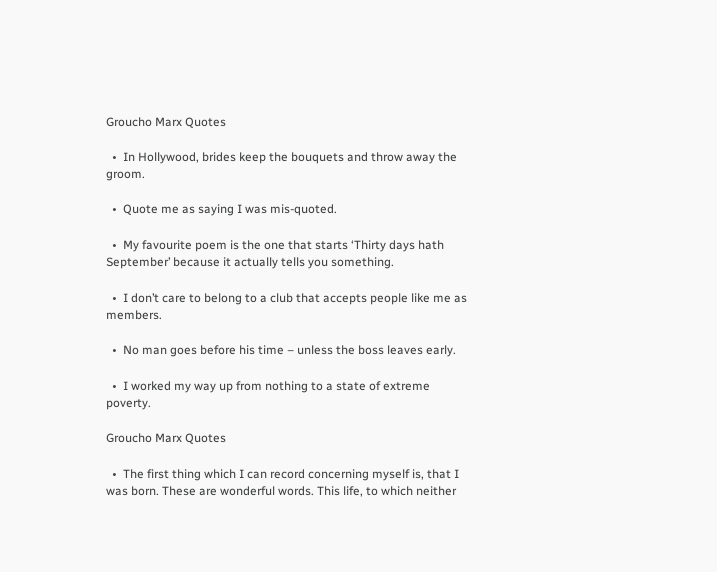Groucho Marx Quotes

  •  In Hollywood, brides keep the bouquets and throw away the groom.

  •  Quote me as saying I was mis-quoted.

  •  My favourite poem is the one that starts ‘Thirty days hath September’ because it actually tells you something.

  •  I don’t care to belong to a club that accepts people like me as members.

  •  No man goes before his time – unless the boss leaves early.

  •  I worked my way up from nothing to a state of extreme poverty.

Groucho Marx Quotes

  •  The first thing which I can record concerning myself is, that I was born. These are wonderful words. This life, to which neither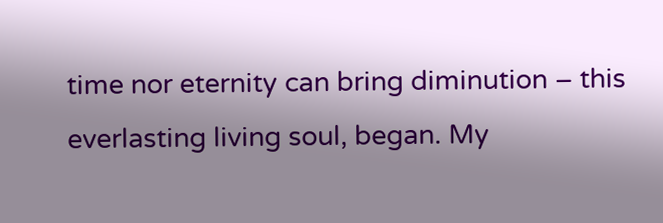time nor eternity can bring diminution – this everlasting living soul, began. My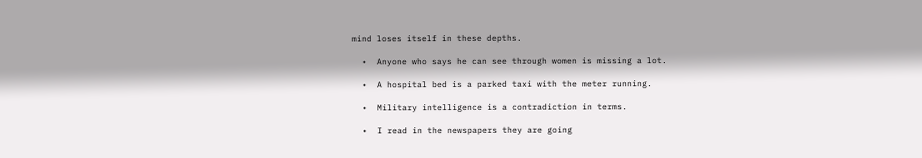mind loses itself in these depths.

  •  Anyone who says he can see through women is missing a lot.

  •  A hospital bed is a parked taxi with the meter running.

  •  Military intelligence is a contradiction in terms.

  •  I read in the newspapers they are going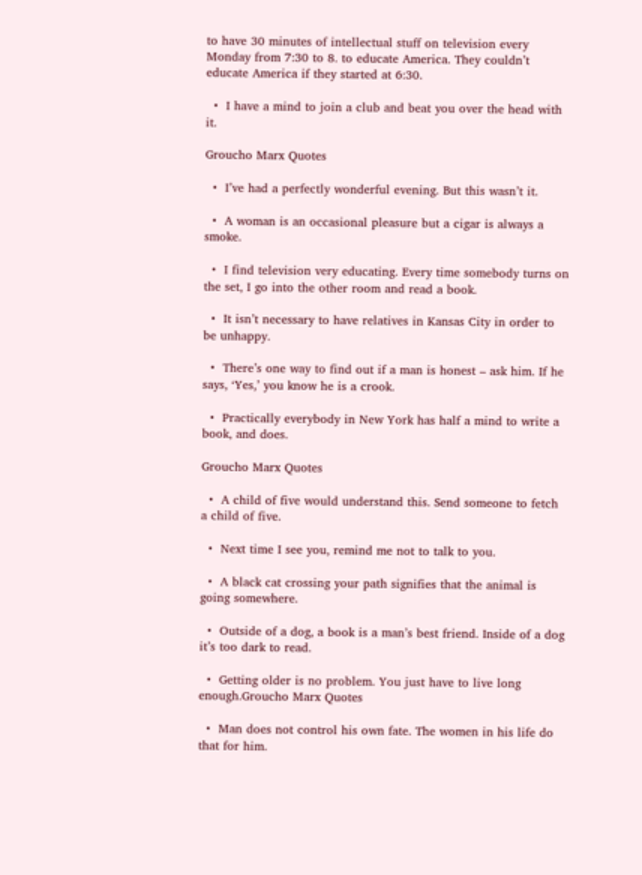to have 30 minutes of intellectual stuff on television every Monday from 7:30 to 8. to educate America. They couldn’t educate America if they started at 6:30.

  •  I have a mind to join a club and beat you over the head with it.

Groucho Marx Quotes

  •  I’ve had a perfectly wonderful evening. But this wasn’t it.

  •  A woman is an occasional pleasure but a cigar is always a smoke.

  •  I find television very educating. Every time somebody turns on the set, I go into the other room and read a book.

  •  It isn’t necessary to have relatives in Kansas City in order to be unhappy.

  •  There’s one way to find out if a man is honest – ask him. If he says, ‘Yes,’ you know he is a crook.

  •  Practically everybody in New York has half a mind to write a book, and does.

Groucho Marx Quotes

  •  A child of five would understand this. Send someone to fetch a child of five.

  •  Next time I see you, remind me not to talk to you.

  •  A black cat crossing your path signifies that the animal is going somewhere.

  •  Outside of a dog, a book is a man’s best friend. Inside of a dog it’s too dark to read.

  •  Getting older is no problem. You just have to live long enough.Groucho Marx Quotes

  •  Man does not control his own fate. The women in his life do that for him.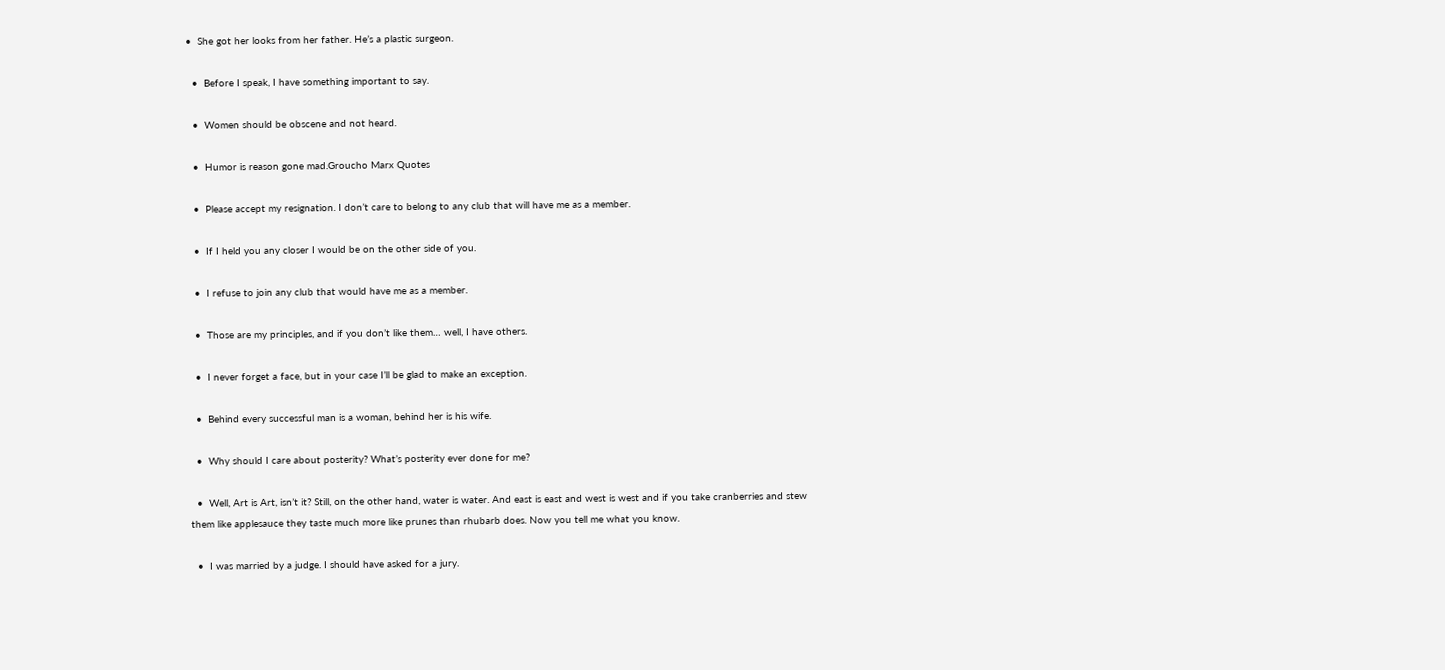•  She got her looks from her father. He’s a plastic surgeon.

  •  Before I speak, I have something important to say.

  •  Women should be obscene and not heard.

  •  Humor is reason gone mad.Groucho Marx Quotes

  •  Please accept my resignation. I don’t care to belong to any club that will have me as a member.

  •  If I held you any closer I would be on the other side of you.

  •  I refuse to join any club that would have me as a member.

  •  Those are my principles, and if you don’t like them… well, I have others.

  •  I never forget a face, but in your case I’ll be glad to make an exception.

  •  Behind every successful man is a woman, behind her is his wife.

  •  Why should I care about posterity? What’s posterity ever done for me?

  •  Well, Art is Art, isn’t it? Still, on the other hand, water is water. And east is east and west is west and if you take cranberries and stew them like applesauce they taste much more like prunes than rhubarb does. Now you tell me what you know.

  •  I was married by a judge. I should have asked for a jury.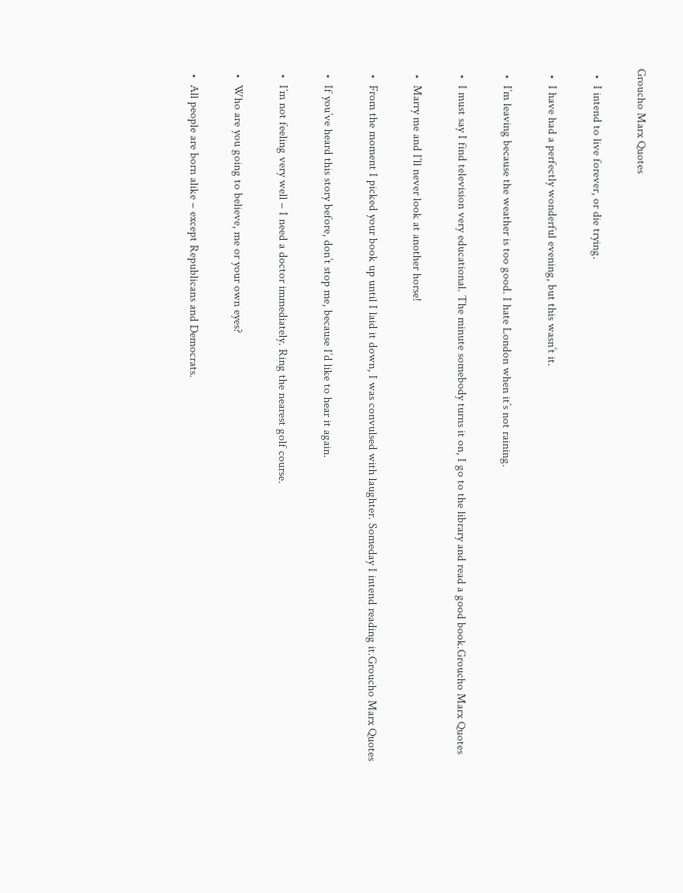Groucho Marx Quotes

  •  I intend to live forever, or die trying.

  •  I have had a perfectly wonderful evening, but this wasn’t it.

  •  I’m leaving because the weather is too good. I hate London when it’s not raining.

  •  I must say I find television very educational. The minute somebody turns it on, I go to the library and read a good book.Groucho Marx Quotes

  •  Marry me and I’ll never look at another horse!

  •  From the moment I picked your book up until I laid it down, I was convulsed with laughter. Someday I intend reading it.Groucho Marx Quotes

  •  If you’ve heard this story before, don’t stop me, because I’d like to hear it again.

  •  I’m not feeling very well – I need a doctor immediately. Ring the nearest golf course.

  •  Who are you going to believe, me or your own eyes?

  •  All people are born alike – except Republicans and Democrats.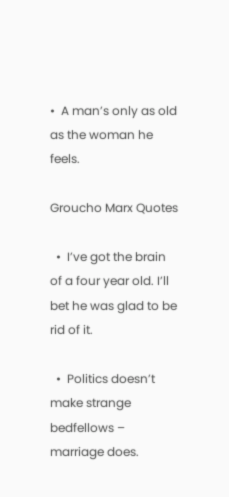•  A man’s only as old as the woman he feels.

Groucho Marx Quotes

  •  I’ve got the brain of a four year old. I’ll bet he was glad to be rid of it.

  •  Politics doesn’t make strange bedfellows – marriage does.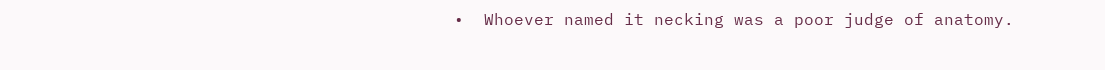•  Whoever named it necking was a poor judge of anatomy.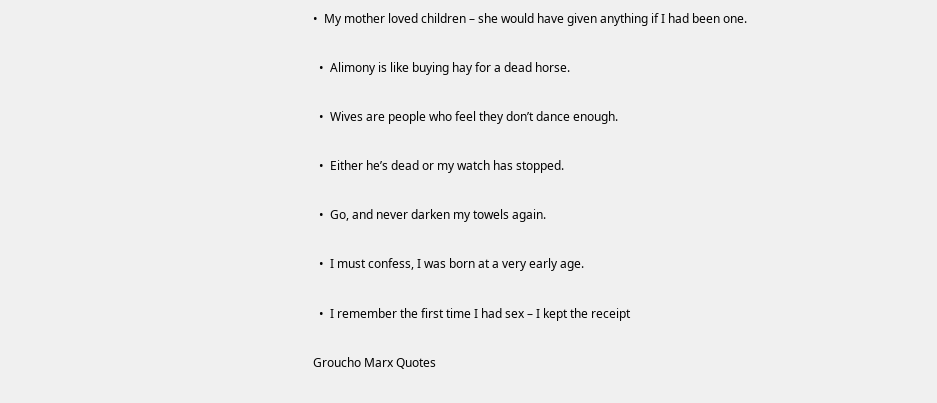•  My mother loved children – she would have given anything if I had been one.

  •  Alimony is like buying hay for a dead horse.

  •  Wives are people who feel they don’t dance enough.

  •  Either he’s dead or my watch has stopped.

  •  Go, and never darken my towels again.

  •  I must confess, I was born at a very early age.

  •  I remember the first time I had sex – I kept the receipt

Groucho Marx Quotes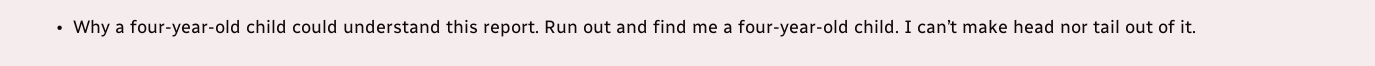•  Why a four-year-old child could understand this report. Run out and find me a four-year-old child. I can’t make head nor tail out of it.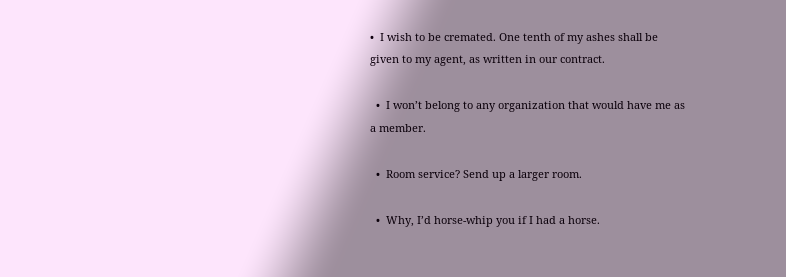•  I wish to be cremated. One tenth of my ashes shall be given to my agent, as written in our contract.

  •  I won’t belong to any organization that would have me as a member.

  •  Room service? Send up a larger room.

  •  Why, I’d horse-whip you if I had a horse.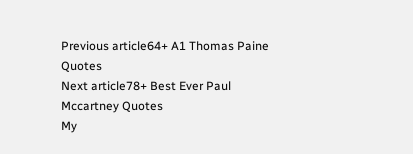Previous article64+ A1 Thomas Paine Quotes
Next article78+ Best Ever Paul Mccartney Quotes
My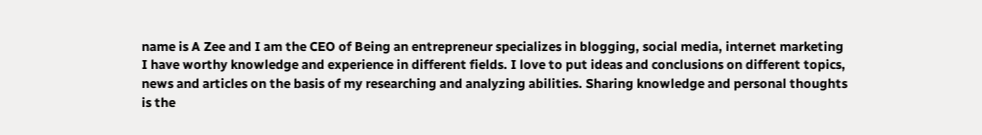name is A Zee and I am the CEO of Being an entrepreneur specializes in blogging, social media, internet marketing I have worthy knowledge and experience in different fields. I love to put ideas and conclusions on different topics, news and articles on the basis of my researching and analyzing abilities. Sharing knowledge and personal thoughts is the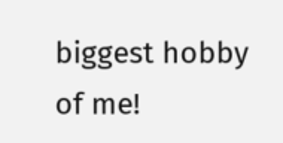biggest hobby of me!